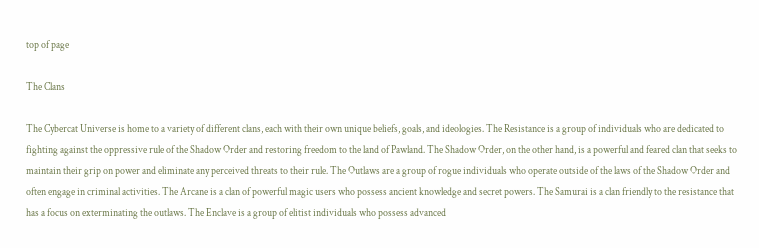top of page

The Clans

The Cybercat Universe is home to a variety of different clans, each with their own unique beliefs, goals, and ideologies. The Resistance is a group of individuals who are dedicated to fighting against the oppressive rule of the Shadow Order and restoring freedom to the land of Pawland. The Shadow Order, on the other hand, is a powerful and feared clan that seeks to maintain their grip on power and eliminate any perceived threats to their rule. The Outlaws are a group of rogue individuals who operate outside of the laws of the Shadow Order and often engage in criminal activities. The Arcane is a clan of powerful magic users who possess ancient knowledge and secret powers. The Samurai is a clan friendly to the resistance that has a focus on exterminating the outlaws. The Enclave is a group of elitist individuals who possess advanced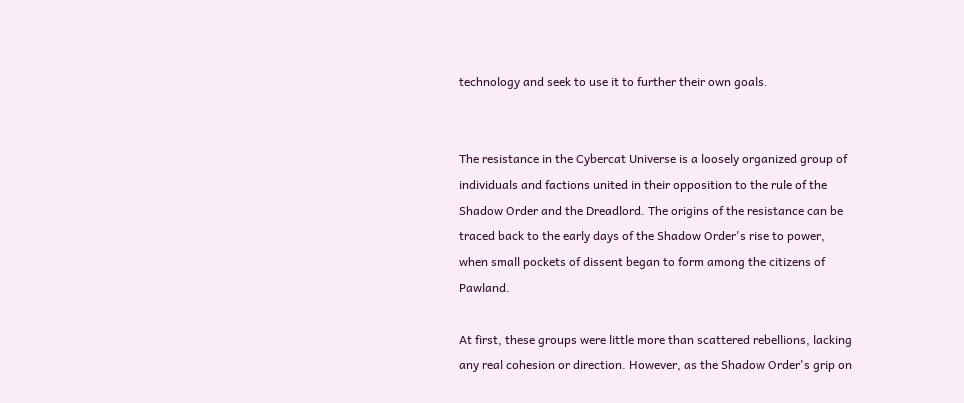technology and seek to use it to further their own goals.


The resistance in the Cybercat Universe is a loosely organized group of individuals and factions united in their opposition to the rule of the Shadow Order and the Dreadlord. The origins of the resistance can be traced back to the early days of the Shadow Order's rise to power, when small pockets of dissent began to form among the citizens of Pawland.

At first, these groups were little more than scattered rebellions, lacking any real cohesion or direction. However, as the Shadow Order's grip on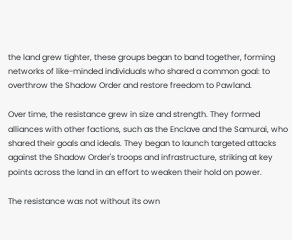the land grew tighter, these groups began to band together, forming networks of like-minded individuals who shared a common goal: to overthrow the Shadow Order and restore freedom to Pawland.

Over time, the resistance grew in size and strength. They formed alliances with other factions, such as the Enclave and the Samurai, who shared their goals and ideals. They began to launch targeted attacks against the Shadow Order's troops and infrastructure, striking at key points across the land in an effort to weaken their hold on power.

The resistance was not without its own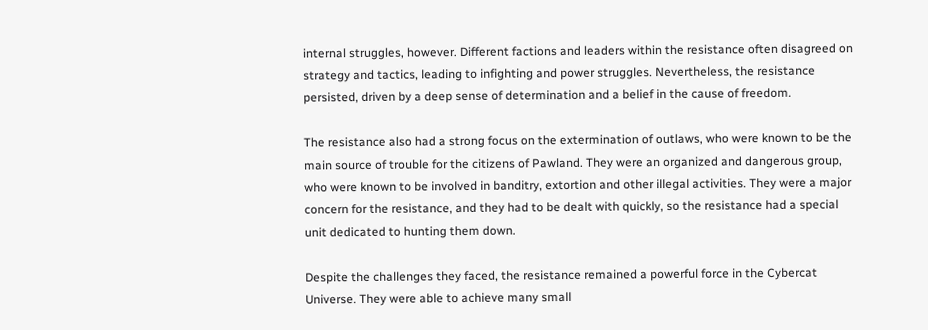internal struggles, however. Different factions and leaders within the resistance often disagreed on strategy and tactics, leading to infighting and power struggles. Nevertheless, the resistance persisted, driven by a deep sense of determination and a belief in the cause of freedom.

The resistance also had a strong focus on the extermination of outlaws, who were known to be the main source of trouble for the citizens of Pawland. They were an organized and dangerous group, who were known to be involved in banditry, extortion and other illegal activities. They were a major concern for the resistance, and they had to be dealt with quickly, so the resistance had a special unit dedicated to hunting them down.

Despite the challenges they faced, the resistance remained a powerful force in the Cybercat Universe. They were able to achieve many small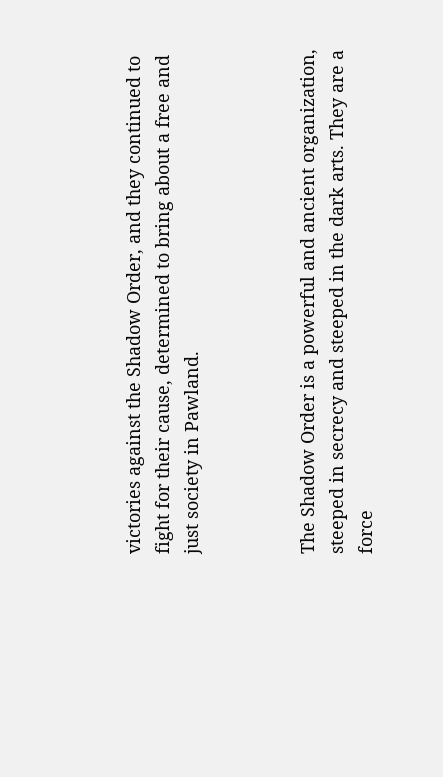victories against the Shadow Order, and they continued to fight for their cause, determined to bring about a free and just society in Pawland.



The Shadow Order is a powerful and ancient organization, steeped in secrecy and steeped in the dark arts. They are a force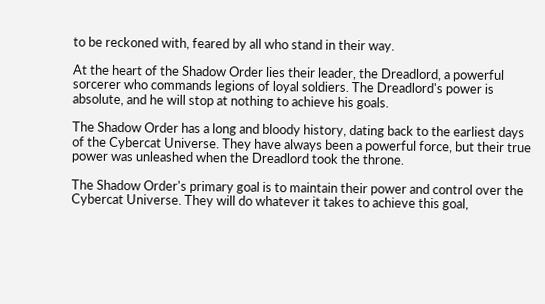to be reckoned with, feared by all who stand in their way.

At the heart of the Shadow Order lies their leader, the Dreadlord, a powerful sorcerer who commands legions of loyal soldiers. The Dreadlord's power is absolute, and he will stop at nothing to achieve his goals.

The Shadow Order has a long and bloody history, dating back to the earliest days of the Cybercat Universe. They have always been a powerful force, but their true power was unleashed when the Dreadlord took the throne.

The Shadow Order's primary goal is to maintain their power and control over the Cybercat Universe. They will do whatever it takes to achieve this goal,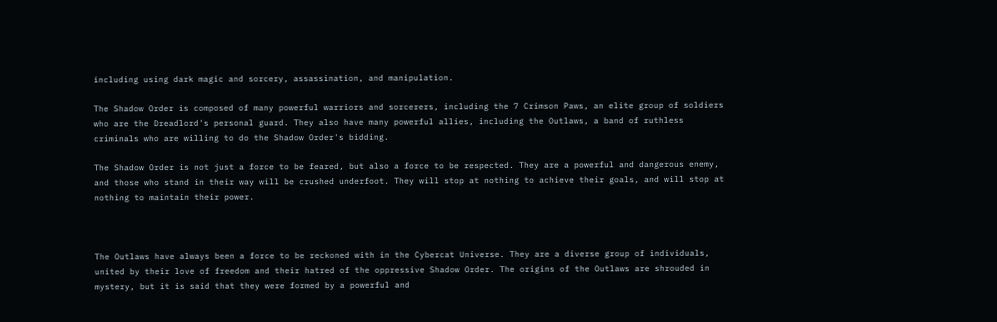including using dark magic and sorcery, assassination, and manipulation.

The Shadow Order is composed of many powerful warriors and sorcerers, including the 7 Crimson Paws, an elite group of soldiers who are the Dreadlord's personal guard. They also have many powerful allies, including the Outlaws, a band of ruthless criminals who are willing to do the Shadow Order's bidding.

The Shadow Order is not just a force to be feared, but also a force to be respected. They are a powerful and dangerous enemy, and those who stand in their way will be crushed underfoot. They will stop at nothing to achieve their goals, and will stop at nothing to maintain their power.



The Outlaws have always been a force to be reckoned with in the Cybercat Universe. They are a diverse group of individuals, united by their love of freedom and their hatred of the oppressive Shadow Order. The origins of the Outlaws are shrouded in mystery, but it is said that they were formed by a powerful and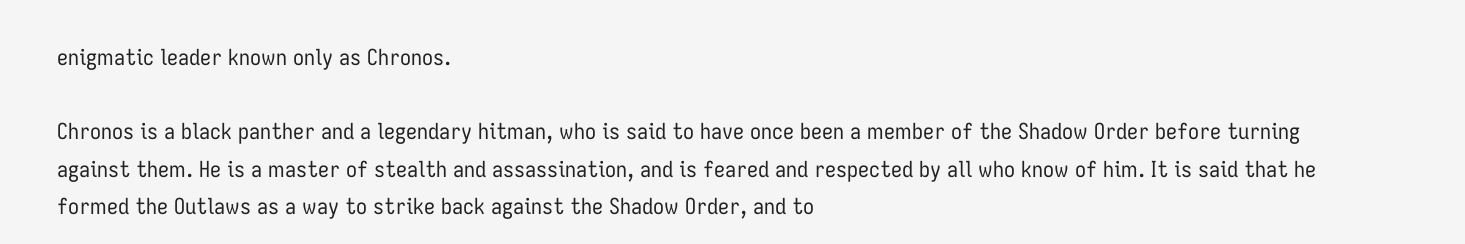enigmatic leader known only as Chronos.

Chronos is a black panther and a legendary hitman, who is said to have once been a member of the Shadow Order before turning against them. He is a master of stealth and assassination, and is feared and respected by all who know of him. It is said that he formed the Outlaws as a way to strike back against the Shadow Order, and to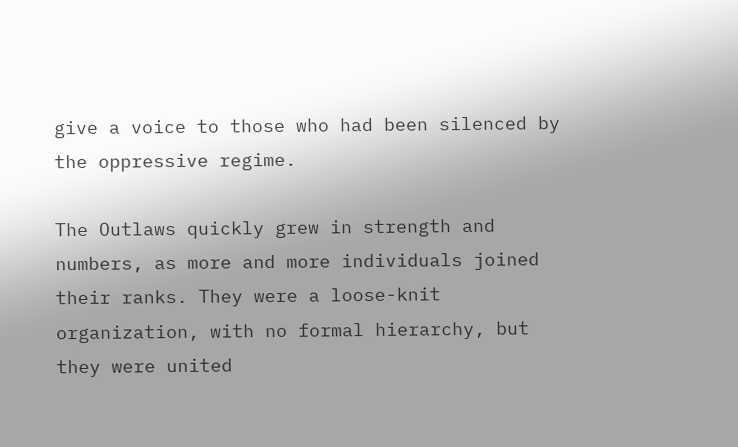give a voice to those who had been silenced by the oppressive regime.

The Outlaws quickly grew in strength and numbers, as more and more individuals joined their ranks. They were a loose-knit organization, with no formal hierarchy, but they were united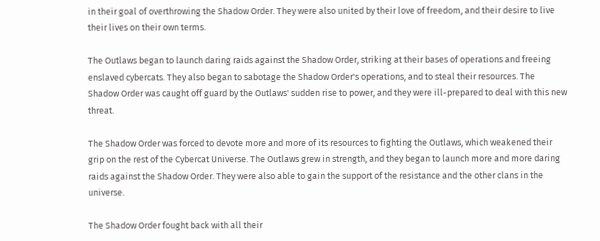in their goal of overthrowing the Shadow Order. They were also united by their love of freedom, and their desire to live their lives on their own terms.

The Outlaws began to launch daring raids against the Shadow Order, striking at their bases of operations and freeing enslaved cybercats. They also began to sabotage the Shadow Order's operations, and to steal their resources. The Shadow Order was caught off guard by the Outlaws' sudden rise to power, and they were ill-prepared to deal with this new threat.

The Shadow Order was forced to devote more and more of its resources to fighting the Outlaws, which weakened their grip on the rest of the Cybercat Universe. The Outlaws grew in strength, and they began to launch more and more daring raids against the Shadow Order. They were also able to gain the support of the resistance and the other clans in the universe.

The Shadow Order fought back with all their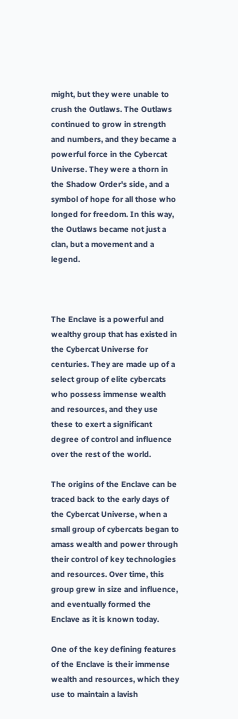might, but they were unable to crush the Outlaws. The Outlaws continued to grow in strength and numbers, and they became a powerful force in the Cybercat Universe. They were a thorn in the Shadow Order's side, and a symbol of hope for all those who longed for freedom. In this way, the Outlaws became not just a clan, but a movement and a legend.



The Enclave is a powerful and wealthy group that has existed in the Cybercat Universe for centuries. They are made up of a select group of elite cybercats who possess immense wealth and resources, and they use these to exert a significant degree of control and influence over the rest of the world.

The origins of the Enclave can be traced back to the early days of the Cybercat Universe, when a small group of cybercats began to amass wealth and power through their control of key technologies and resources. Over time, this group grew in size and influence, and eventually formed the Enclave as it is known today.

One of the key defining features of the Enclave is their immense wealth and resources, which they use to maintain a lavish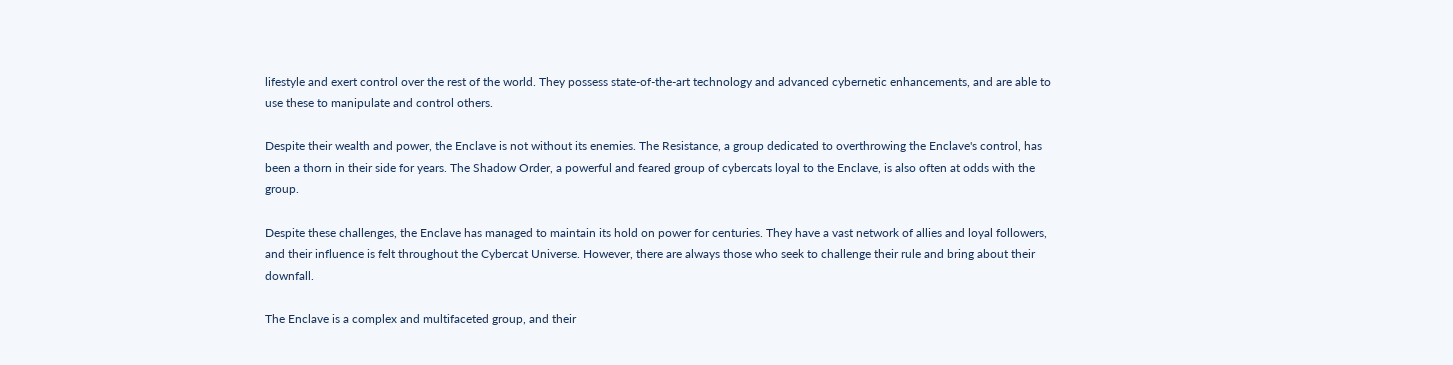lifestyle and exert control over the rest of the world. They possess state-of-the-art technology and advanced cybernetic enhancements, and are able to use these to manipulate and control others.

Despite their wealth and power, the Enclave is not without its enemies. The Resistance, a group dedicated to overthrowing the Enclave's control, has been a thorn in their side for years. The Shadow Order, a powerful and feared group of cybercats loyal to the Enclave, is also often at odds with the group.

Despite these challenges, the Enclave has managed to maintain its hold on power for centuries. They have a vast network of allies and loyal followers, and their influence is felt throughout the Cybercat Universe. However, there are always those who seek to challenge their rule and bring about their downfall.

The Enclave is a complex and multifaceted group, and their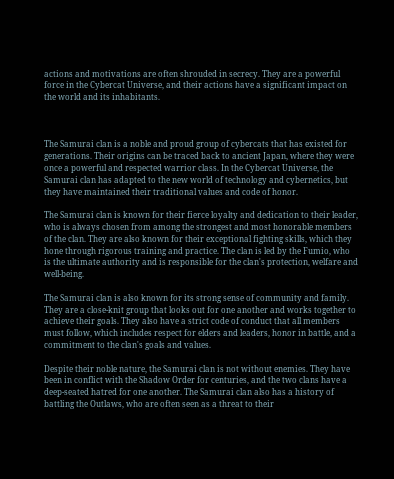actions and motivations are often shrouded in secrecy. They are a powerful force in the Cybercat Universe, and their actions have a significant impact on the world and its inhabitants.



The Samurai clan is a noble and proud group of cybercats that has existed for generations. Their origins can be traced back to ancient Japan, where they were once a powerful and respected warrior class. In the Cybercat Universe, the Samurai clan has adapted to the new world of technology and cybernetics, but they have maintained their traditional values and code of honor.

The Samurai clan is known for their fierce loyalty and dedication to their leader, who is always chosen from among the strongest and most honorable members of the clan. They are also known for their exceptional fighting skills, which they hone through rigorous training and practice. The clan is led by the Fumio, who is the ultimate authority and is responsible for the clan's protection, welfare and well-being.

The Samurai clan is also known for its strong sense of community and family. They are a close-knit group that looks out for one another and works together to achieve their goals. They also have a strict code of conduct that all members must follow, which includes respect for elders and leaders, honor in battle, and a commitment to the clan's goals and values.

Despite their noble nature, the Samurai clan is not without enemies. They have been in conflict with the Shadow Order for centuries, and the two clans have a deep-seated hatred for one another. The Samurai clan also has a history of battling the Outlaws, who are often seen as a threat to their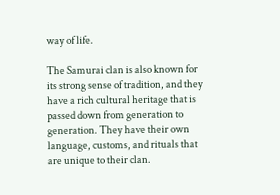way of life.

The Samurai clan is also known for its strong sense of tradition, and they have a rich cultural heritage that is passed down from generation to generation. They have their own language, customs, and rituals that are unique to their clan.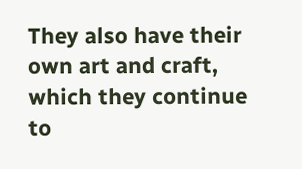They also have their own art and craft, which they continue to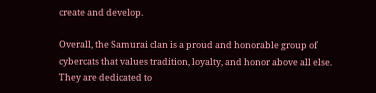create and develop.

Overall, the Samurai clan is a proud and honorable group of cybercats that values tradition, loyalty, and honor above all else. They are dedicated to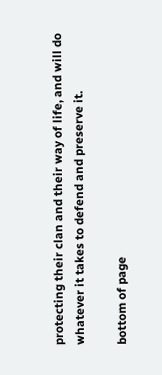protecting their clan and their way of life, and will do whatever it takes to defend and preserve it.

bottom of page